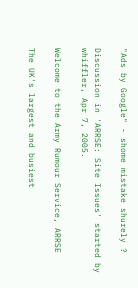"Ads by Google" - shome mistake shurely ?

Discussion in 'ARRSE: Site Issues' started by whiffler, Apr 7, 2005.

Welcome to the Army Rumour Service, ARRSE

The UK's largest and busiest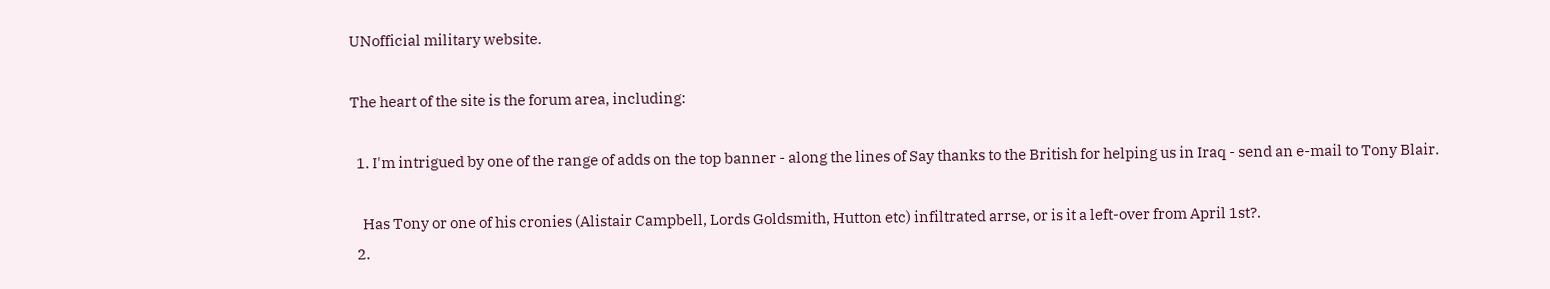UNofficial military website.

The heart of the site is the forum area, including:

  1. I'm intrigued by one of the range of adds on the top banner - along the lines of Say thanks to the British for helping us in Iraq - send an e-mail to Tony Blair.

    Has Tony or one of his cronies (Alistair Campbell, Lords Goldsmith, Hutton etc) infiltrated arrse, or is it a left-over from April 1st?.
  2.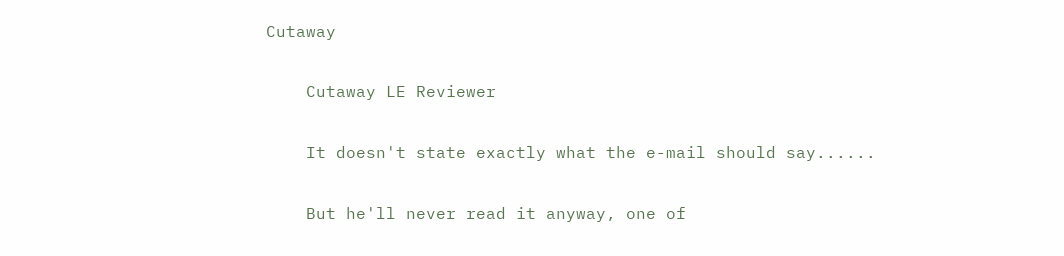Cutaway

    Cutaway LE Reviewer

    It doesn't state exactly what the e-mail should say......

    But he'll never read it anyway, one of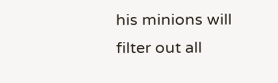his minions will filter out all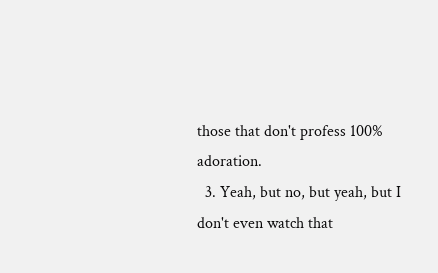those that don't profess 100% adoration.
  3. Yeah, but no, but yeah, but I don't even watch that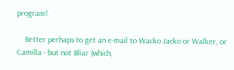program!.

    Better perhaps to get an e-mail to Wacko Jacko or Walker, or Camilla - but not Bliar (which,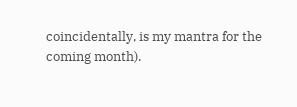coincidentally, is my mantra for the coming month).